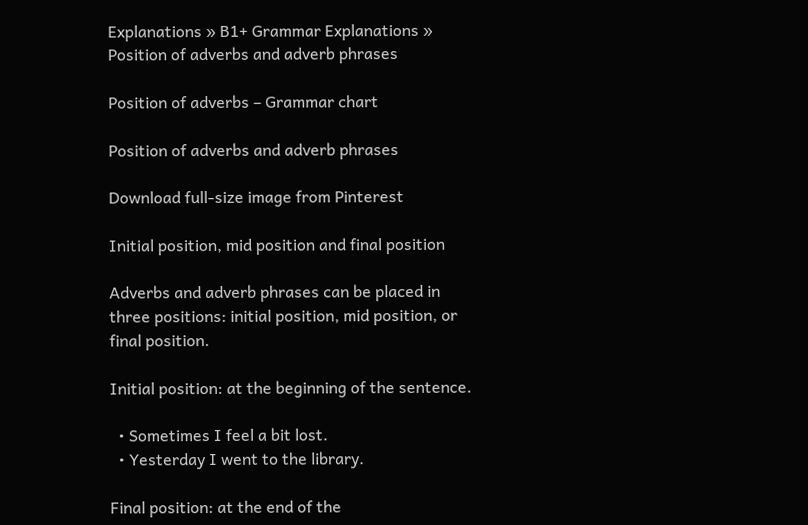Explanations » B1+ Grammar Explanations » Position of adverbs and adverb phrases

Position of adverbs – Grammar chart

Position of adverbs and adverb phrases

Download full-size image from Pinterest

Initial position, mid position and final position

Adverbs and adverb phrases can be placed in three positions: initial position, mid position, or final position.

Initial position: at the beginning of the sentence.

  • Sometimes I feel a bit lost.
  • Yesterday I went to the library.

Final position: at the end of the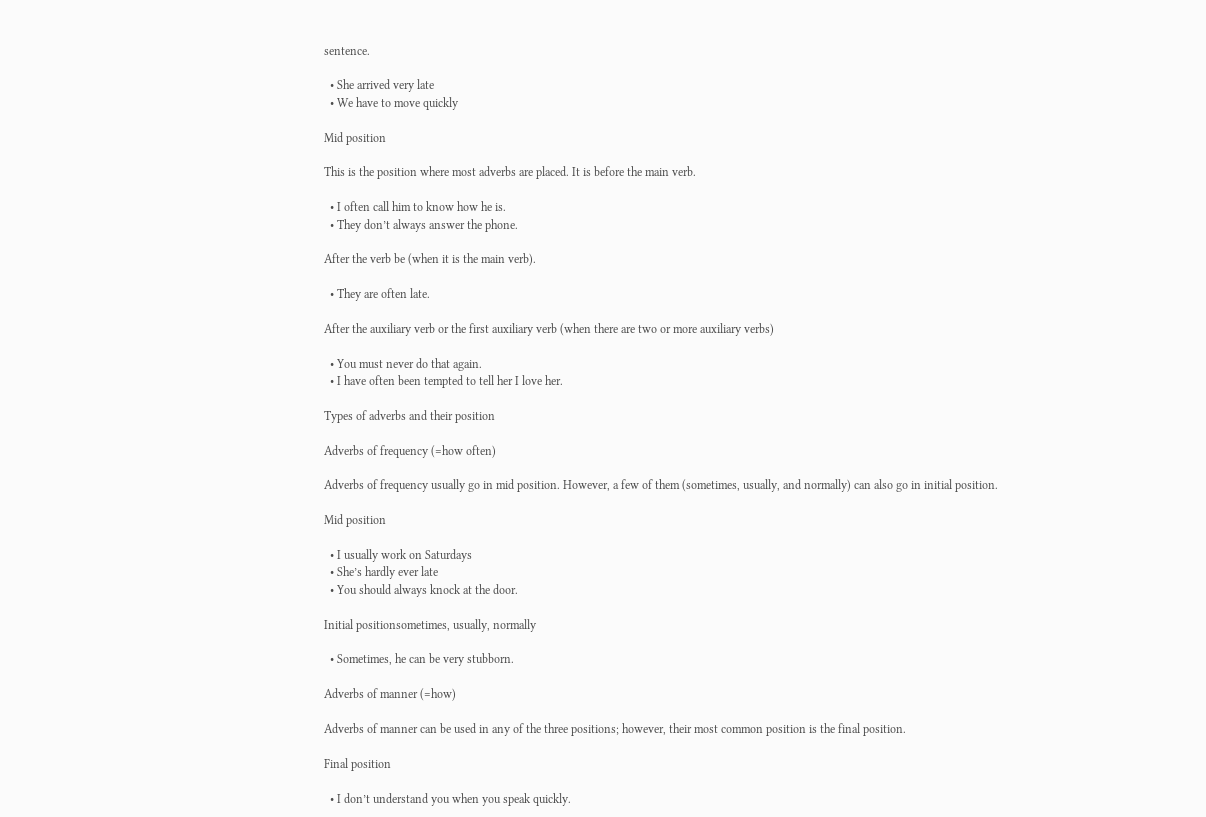sentence.

  • She arrived very late
  • We have to move quickly

Mid position

This is the position where most adverbs are placed. It is before the main verb.

  • I often call him to know how he is.
  • They don’t always answer the phone.

After the verb be (when it is the main verb).

  • They are often late.

After the auxiliary verb or the first auxiliary verb (when there are two or more auxiliary verbs)

  • You must never do that again.
  • I have often been tempted to tell her I love her.

Types of adverbs and their position

Adverbs of frequency (=how often)

Adverbs of frequency usually go in mid position. However, a few of them (sometimes, usually, and normally) can also go in initial position.

Mid position

  • I usually work on Saturdays
  • She’s hardly ever late
  • You should always knock at the door.

Initial positionsometimes, usually, normally

  • Sometimes, he can be very stubborn.

Adverbs of manner (=how)

Adverbs of manner can be used in any of the three positions; however, their most common position is the final position.

Final position

  • I don’t understand you when you speak quickly.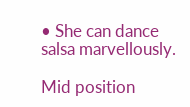• She can dance salsa marvellously.

Mid position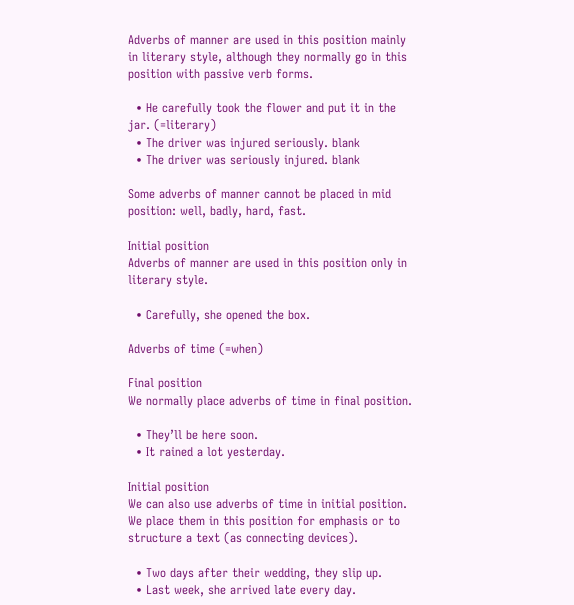Adverbs of manner are used in this position mainly in literary style, although they normally go in this position with passive verb forms.

  • He carefully took the flower and put it in the jar. (=literary)
  • The driver was injured seriously. blank
  • The driver was seriously injured. blank

Some adverbs of manner cannot be placed in mid position: well, badly, hard, fast.

Initial position
Adverbs of manner are used in this position only in literary style.

  • Carefully, she opened the box.

Adverbs of time (=when)

Final position
We normally place adverbs of time in final position.

  • They’ll be here soon.
  • It rained a lot yesterday.

Initial position
We can also use adverbs of time in initial position. We place them in this position for emphasis or to structure a text (as connecting devices).

  • Two days after their wedding, they slip up.
  • Last week, she arrived late every day.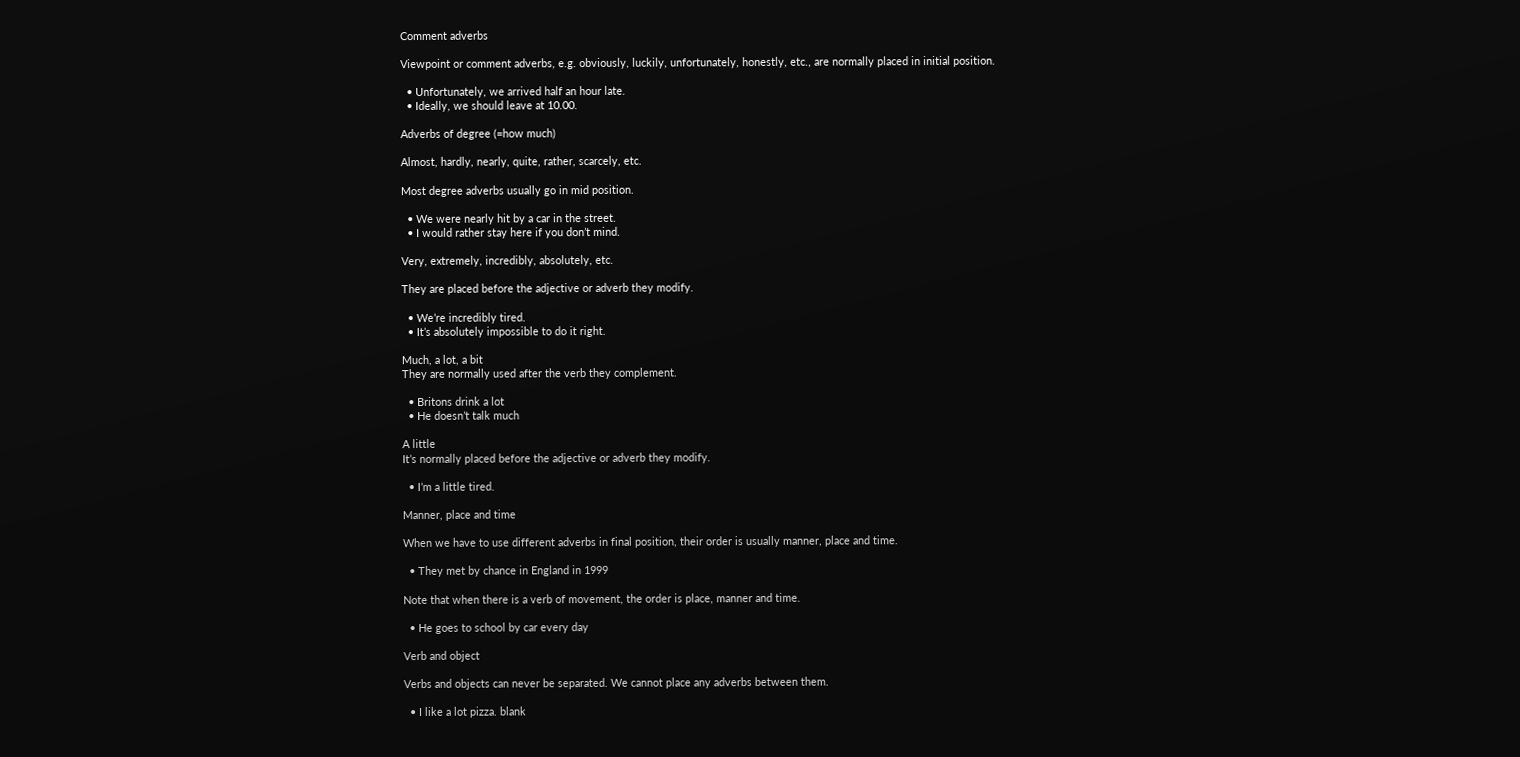Comment adverbs

Viewpoint or comment adverbs, e.g. obviously, luckily, unfortunately, honestly, etc., are normally placed in initial position.

  • Unfortunately, we arrived half an hour late.
  • Ideally, we should leave at 10.00.

Adverbs of degree (=how much)

Almost, hardly, nearly, quite, rather, scarcely, etc.

Most degree adverbs usually go in mid position.

  • We were nearly hit by a car in the street.
  • I would rather stay here if you don’t mind.

Very, extremely, incredibly, absolutely, etc.

They are placed before the adjective or adverb they modify.

  • We’re incredibly tired.
  • It’s absolutely impossible to do it right.

Much, a lot, a bit
They are normally used after the verb they complement.

  • Britons drink a lot
  • He doesn’t talk much

A little
It’s normally placed before the adjective or adverb they modify.

  • I’m a little tired.

Manner, place and time

When we have to use different adverbs in final position, their order is usually manner, place and time.

  • They met by chance in England in 1999

Note that when there is a verb of movement, the order is place, manner and time.

  • He goes to school by car every day

Verb and object

Verbs and objects can never be separated. We cannot place any adverbs between them.

  • I like a lot pizza. blank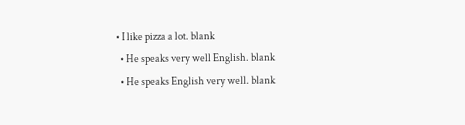• I like pizza a lot. blank
  • He speaks very well English. blank
  • He speaks English very well. blank